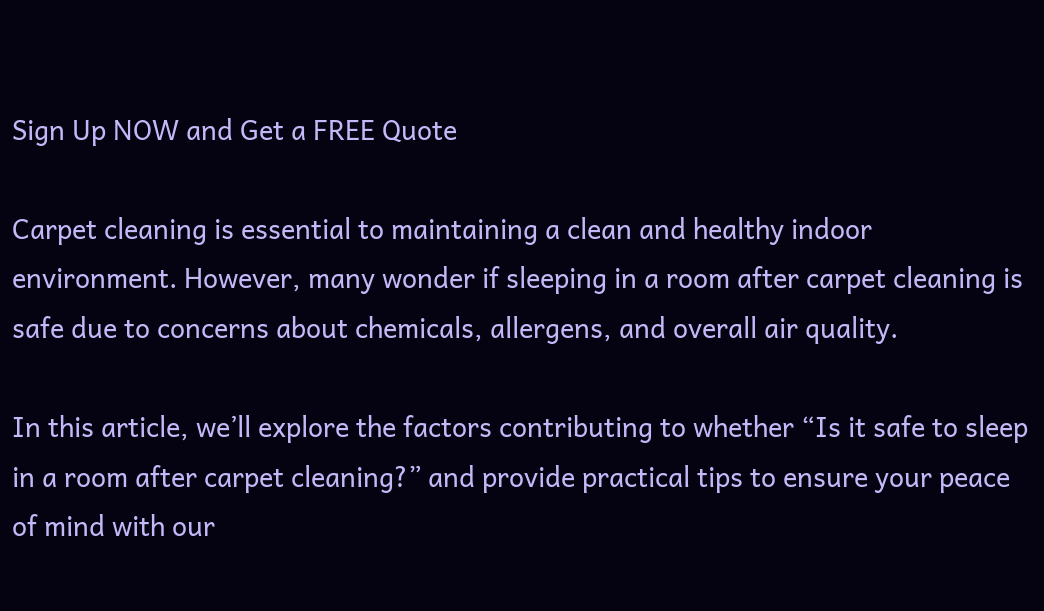Sign Up NOW and Get a FREE Quote

Carpet cleaning is essential to maintaining a clean and healthy indoor environment. However, many wonder if sleeping in a room after carpet cleaning is safe due to concerns about chemicals, allergens, and overall air quality.

In this article, we’ll explore the factors contributing to whether “Is it safe to sleep in a room after carpet cleaning?” and provide practical tips to ensure your peace of mind with our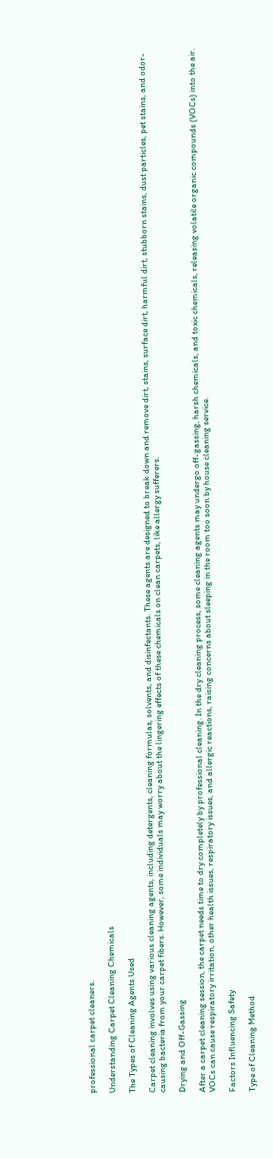professional carpet cleaners.

Understanding Carpet Cleaning Chemicals

The Types of Cleaning Agents Used

Carpet cleaning involves using various cleaning agents, including detergents, cleaning formulas, solvents, and disinfectants. These agents are designed to break down and remove dirt, stains, surface dirt, harmful dirt, stubborn stains, dust particles, pet stains, and odor-causing bacteria from your carpet fibers. However, some individuals may worry about the lingering effects of these chemicals on clean carpets, like allergy sufferers.

Drying and Off-Gassing

After a carpet cleaning session, the carpet needs time to dry completely by professional cleaning. In the dry cleaning process, some cleaning agents may undergo off-gassing, harsh chemicals, and toxic chemicals, releasing volatile organic compounds (VOCs) into the air. VOCs can cause respiratory irritation, other health issues, respiratory issues, and allergic reactions, raising concerns about sleeping in the room too soon by house cleaning service.

Factors Influencing Safety

Type of Cleaning Method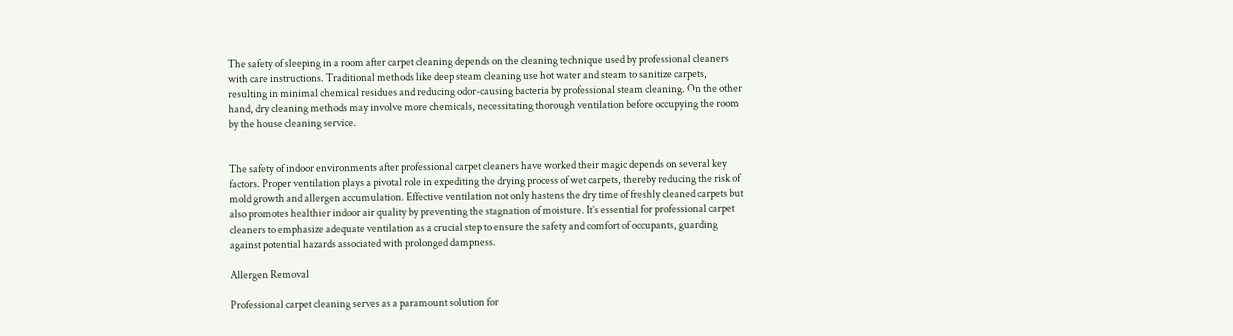The safety of sleeping in a room after carpet cleaning depends on the cleaning technique used by professional cleaners with care instructions. Traditional methods like deep steam cleaning use hot water and steam to sanitize carpets, resulting in minimal chemical residues and reducing odor-causing bacteria by professional steam cleaning. On the other hand, dry cleaning methods may involve more chemicals, necessitating thorough ventilation before occupying the room by the house cleaning service.


The safety of indoor environments after professional carpet cleaners have worked their magic depends on several key factors. Proper ventilation plays a pivotal role in expediting the drying process of wet carpets, thereby reducing the risk of mold growth and allergen accumulation. Effective ventilation not only hastens the dry time of freshly cleaned carpets but also promotes healthier indoor air quality by preventing the stagnation of moisture. It’s essential for professional carpet cleaners to emphasize adequate ventilation as a crucial step to ensure the safety and comfort of occupants, guarding against potential hazards associated with prolonged dampness.

Allergen Removal

Professional carpet cleaning serves as a paramount solution for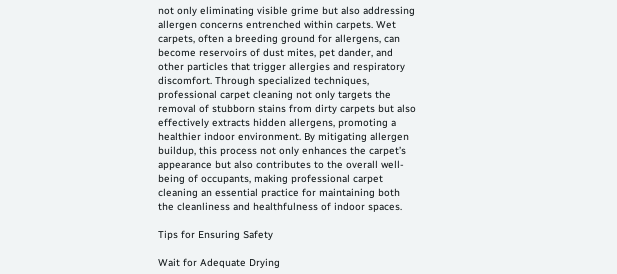not only eliminating visible grime but also addressing allergen concerns entrenched within carpets. Wet carpets, often a breeding ground for allergens, can become reservoirs of dust mites, pet dander, and other particles that trigger allergies and respiratory discomfort. Through specialized techniques, professional carpet cleaning not only targets the removal of stubborn stains from dirty carpets but also effectively extracts hidden allergens, promoting a healthier indoor environment. By mitigating allergen buildup, this process not only enhances the carpet’s appearance but also contributes to the overall well-being of occupants, making professional carpet cleaning an essential practice for maintaining both the cleanliness and healthfulness of indoor spaces.

Tips for Ensuring Safety

Wait for Adequate Drying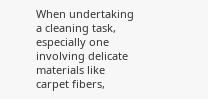When undertaking a cleaning task, especially one involving delicate materials like carpet fibers,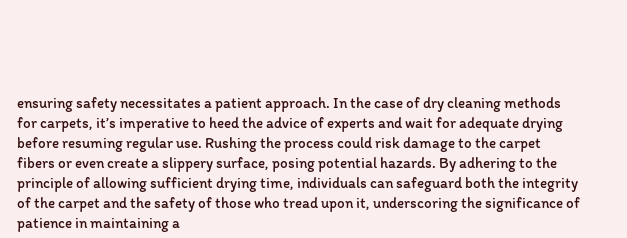ensuring safety necessitates a patient approach. In the case of dry cleaning methods for carpets, it’s imperative to heed the advice of experts and wait for adequate drying before resuming regular use. Rushing the process could risk damage to the carpet fibers or even create a slippery surface, posing potential hazards. By adhering to the principle of allowing sufficient drying time, individuals can safeguard both the integrity of the carpet and the safety of those who tread upon it, underscoring the significance of patience in maintaining a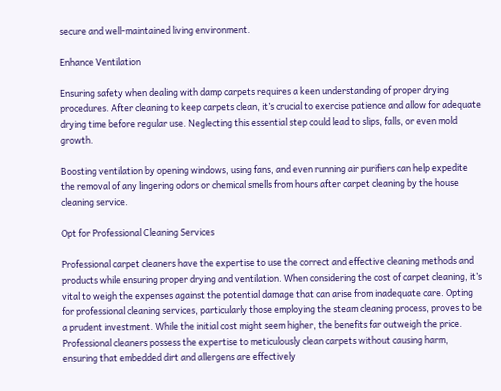secure and well-maintained living environment.

Enhance Ventilation

Ensuring safety when dealing with damp carpets requires a keen understanding of proper drying procedures. After cleaning to keep carpets clean, it’s crucial to exercise patience and allow for adequate drying time before regular use. Neglecting this essential step could lead to slips, falls, or even mold growth.

Boosting ventilation by opening windows, using fans, and even running air purifiers can help expedite the removal of any lingering odors or chemical smells from hours after carpet cleaning by the house cleaning service.

Opt for Professional Cleaning Services

Professional carpet cleaners have the expertise to use the correct and effective cleaning methods and products while ensuring proper drying and ventilation. When considering the cost of carpet cleaning, it’s vital to weigh the expenses against the potential damage that can arise from inadequate care. Opting for professional cleaning services, particularly those employing the steam cleaning process, proves to be a prudent investment. While the initial cost might seem higher, the benefits far outweigh the price. Professional cleaners possess the expertise to meticulously clean carpets without causing harm, ensuring that embedded dirt and allergens are effectively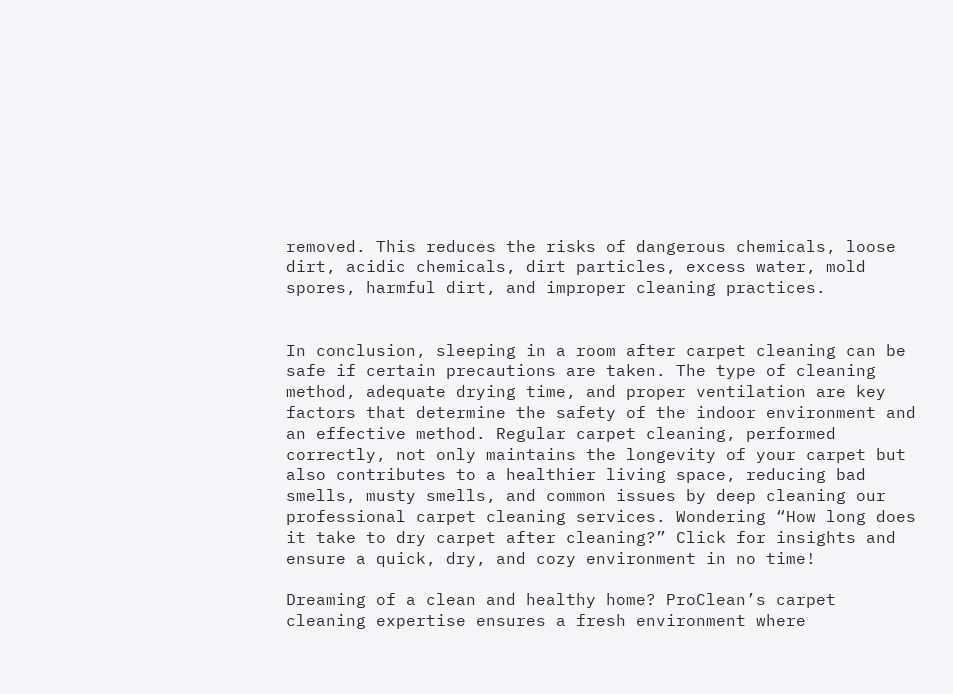removed. This reduces the risks of dangerous chemicals, loose dirt, acidic chemicals, dirt particles, excess water, mold spores, harmful dirt, and improper cleaning practices.


In conclusion, sleeping in a room after carpet cleaning can be safe if certain precautions are taken. The type of cleaning method, adequate drying time, and proper ventilation are key factors that determine the safety of the indoor environment and an effective method. Regular carpet cleaning, performed correctly, not only maintains the longevity of your carpet but also contributes to a healthier living space, reducing bad smells, musty smells, and common issues by deep cleaning our professional carpet cleaning services. Wondering “How long does it take to dry carpet after cleaning?” Click for insights and ensure a quick, dry, and cozy environment in no time!

Dreaming of a clean and healthy home? ProClean’s carpet cleaning expertise ensures a fresh environment where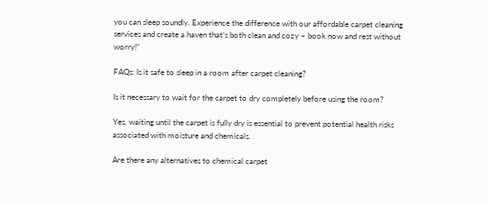you can sleep soundly. Experience the difference with our affordable carpet cleaning services and create a haven that’s both clean and cozy – book now and rest without worry!”

FAQs: Is it safe to sleep in a room after carpet cleaning?

Is it necessary to wait for the carpet to dry completely before using the room?

Yes, waiting until the carpet is fully dry is essential to prevent potential health risks associated with moisture and chemicals.

Are there any alternatives to chemical carpet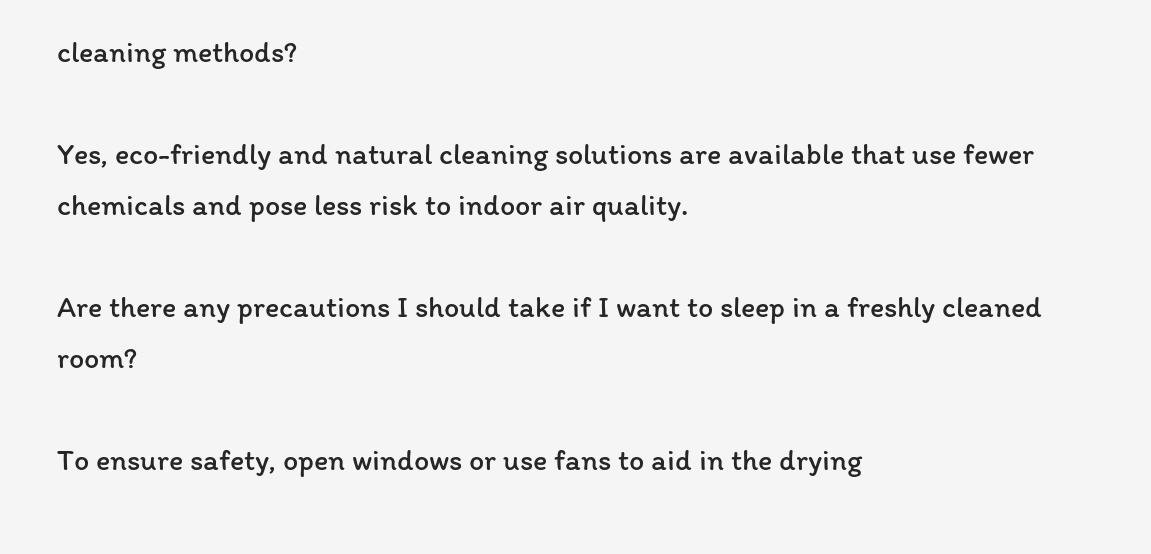cleaning methods?

Yes, eco-friendly and natural cleaning solutions are available that use fewer chemicals and pose less risk to indoor air quality.

Are there any precautions I should take if I want to sleep in a freshly cleaned room?

To ensure safety, open windows or use fans to aid in the drying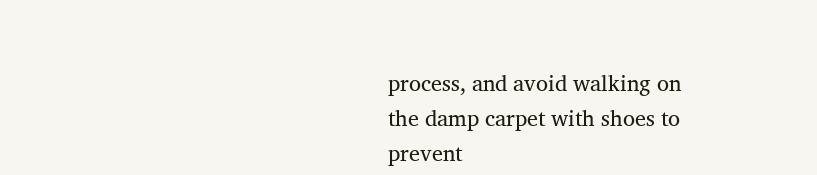process, and avoid walking on the damp carpet with shoes to prevent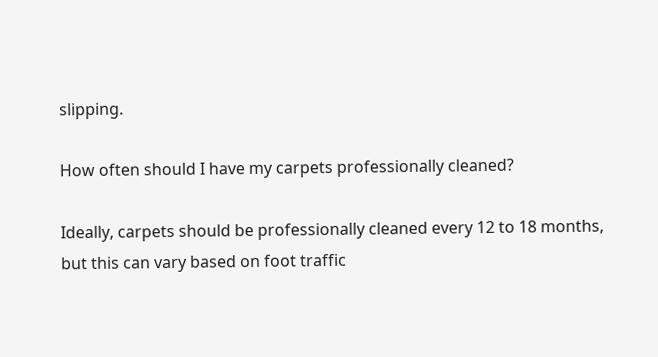slipping.

How often should I have my carpets professionally cleaned?

Ideally, carpets should be professionally cleaned every 12 to 18 months, but this can vary based on foot traffic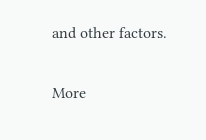and other factors.

More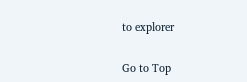to explorer

Go to Top